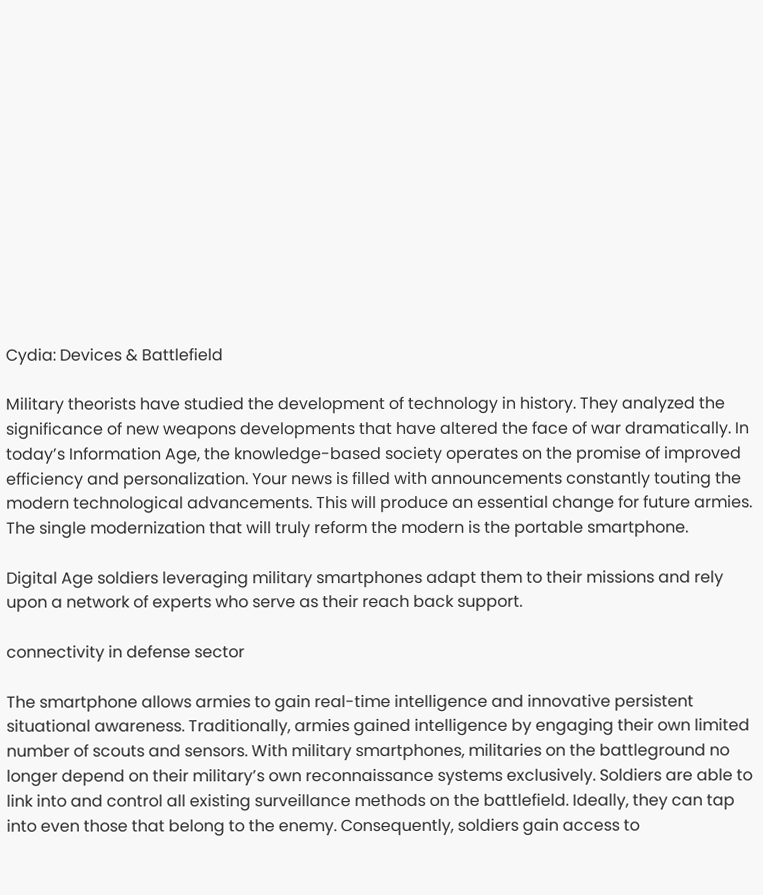Cydia: Devices & Battlefield

Military theorists have studied the development of technology in history. They analyzed the significance of new weapons developments that have altered the face of war dramatically. In today’s Information Age, the knowledge-based society operates on the promise of improved efficiency and personalization. Your news is filled with announcements constantly touting the modern technological advancements. This will produce an essential change for future armies. The single modernization that will truly reform the modern is the portable smartphone.

Digital Age soldiers leveraging military smartphones adapt them to their missions and rely upon a network of experts who serve as their reach back support.

connectivity in defense sector

The smartphone allows armies to gain real-time intelligence and innovative persistent situational awareness. Traditionally, armies gained intelligence by engaging their own limited number of scouts and sensors. With military smartphones, militaries on the battleground no longer depend on their military’s own reconnaissance systems exclusively. Soldiers are able to link into and control all existing surveillance methods on the battlefield. Ideally, they can tap into even those that belong to the enemy. Consequently, soldiers gain access to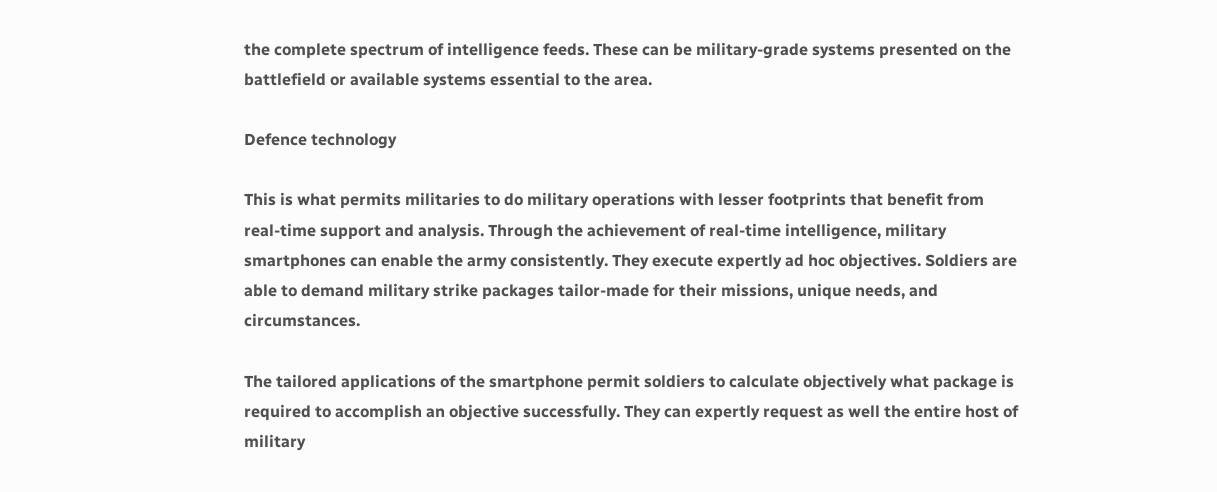the complete spectrum of intelligence feeds. These can be military-grade systems presented on the battlefield or available systems essential to the area.

Defence technology

This is what permits militaries to do military operations with lesser footprints that benefit from real-time support and analysis. Through the achievement of real-time intelligence, military smartphones can enable the army consistently. They execute expertly ad hoc objectives. Soldiers are able to demand military strike packages tailor-made for their missions, unique needs, and circumstances.

The tailored applications of the smartphone permit soldiers to calculate objectively what package is required to accomplish an objective successfully. They can expertly request as well the entire host of military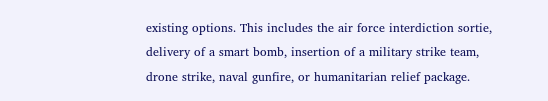existing options. This includes the air force interdiction sortie, delivery of a smart bomb, insertion of a military strike team, drone strike, naval gunfire, or humanitarian relief package.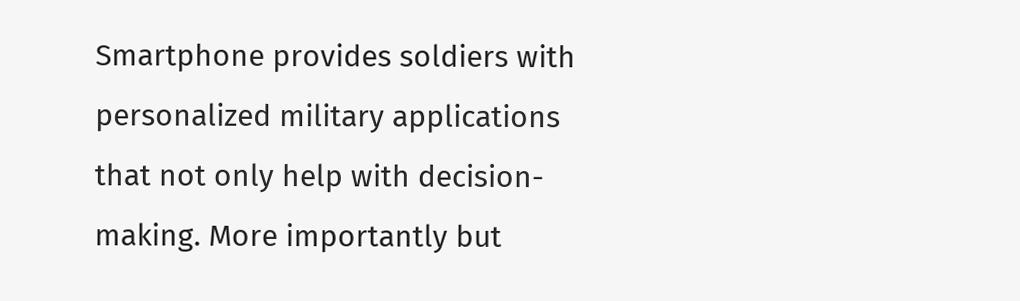Smartphone provides soldiers with personalized military applications that not only help with decision-making. More importantly but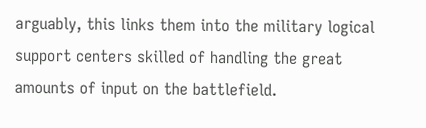arguably, this links them into the military logical support centers skilled of handling the great amounts of input on the battlefield.